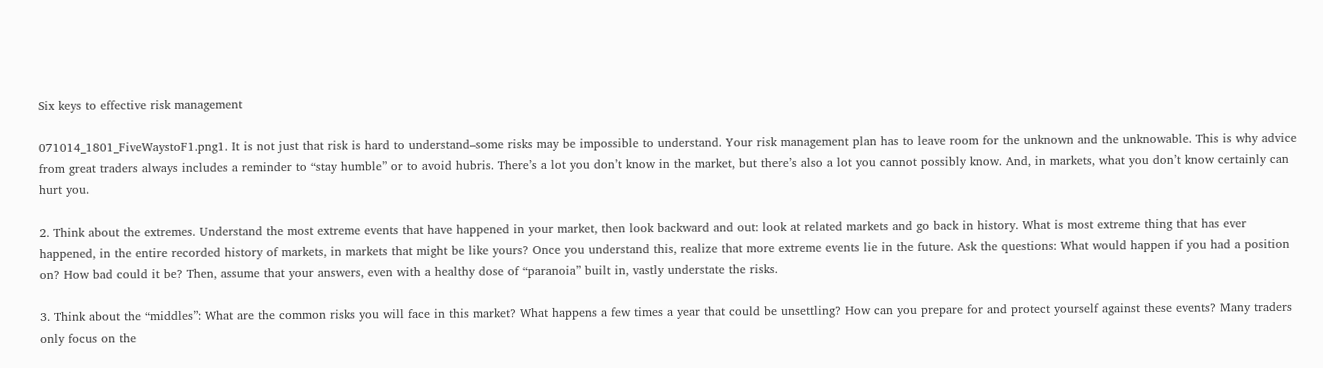Six keys to effective risk management

071014_1801_FiveWaystoF1.png1. It is not just that risk is hard to understand–some risks may be impossible to understand. Your risk management plan has to leave room for the unknown and the unknowable. This is why advice from great traders always includes a reminder to “stay humble” or to avoid hubris. There’s a lot you don’t know in the market, but there’s also a lot you cannot possibly know. And, in markets, what you don’t know certainly can hurt you.

2. Think about the extremes. Understand the most extreme events that have happened in your market, then look backward and out: look at related markets and go back in history. What is most extreme thing that has ever happened, in the entire recorded history of markets, in markets that might be like yours? Once you understand this, realize that more extreme events lie in the future. Ask the questions: What would happen if you had a position on? How bad could it be? Then, assume that your answers, even with a healthy dose of “paranoia” built in, vastly understate the risks.

3. Think about the “middles”: What are the common risks you will face in this market? What happens a few times a year that could be unsettling? How can you prepare for and protect yourself against these events? Many traders only focus on the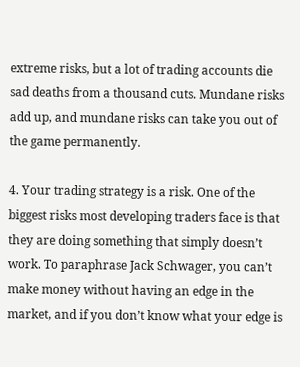extreme risks, but a lot of trading accounts die sad deaths from a thousand cuts. Mundane risks add up, and mundane risks can take you out of the game permanently.

4. Your trading strategy is a risk. One of the biggest risks most developing traders face is that they are doing something that simply doesn’t work. To paraphrase Jack Schwager, you can’t make money without having an edge in the market, and if you don’t know what your edge is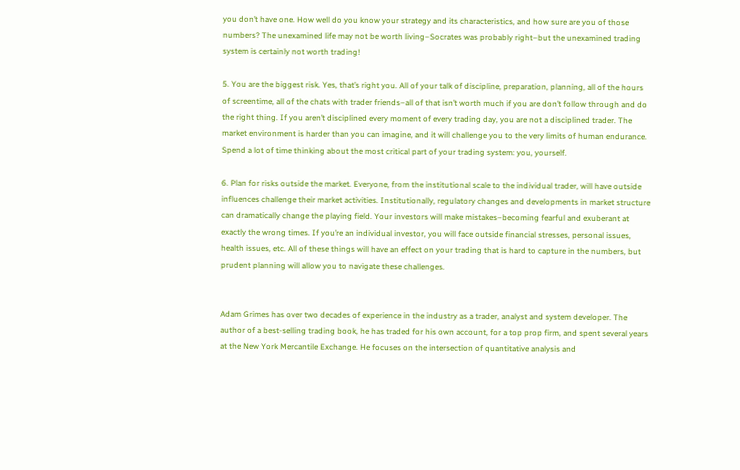you don’t have one. How well do you know your strategy and its characteristics, and how sure are you of those numbers? The unexamined life may not be worth living–Socrates was probably right–but the unexamined trading system is certainly not worth trading!

5. You are the biggest risk. Yes, that’s right you. All of your talk of discipline, preparation, planning, all of the hours of screentime, all of the chats with trader friends–all of that isn’t worth much if you are don’t follow through and do the right thing. If you aren’t disciplined every moment of every trading day, you are not a disciplined trader. The market environment is harder than you can imagine, and it will challenge you to the very limits of human endurance. Spend a lot of time thinking about the most critical part of your trading system: you, yourself.

6. Plan for risks outside the market. Everyone, from the institutional scale to the individual trader, will have outside influences challenge their market activities. Institutionally, regulatory changes and developments in market structure can dramatically change the playing field. Your investors will make mistakes–becoming fearful and exuberant at exactly the wrong times. If you’re an individual investor, you will face outside financial stresses, personal issues, health issues, etc. All of these things will have an effect on your trading that is hard to capture in the numbers, but prudent planning will allow you to navigate these challenges.


Adam Grimes has over two decades of experience in the industry as a trader, analyst and system developer. The author of a best-selling trading book, he has traded for his own account, for a top prop firm, and spent several years at the New York Mercantile Exchange. He focuses on the intersection of quantitative analysis and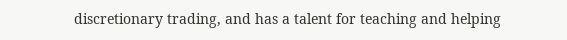discretionary trading, and has a talent for teaching and helping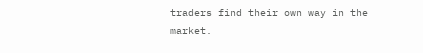traders find their own way in the market.